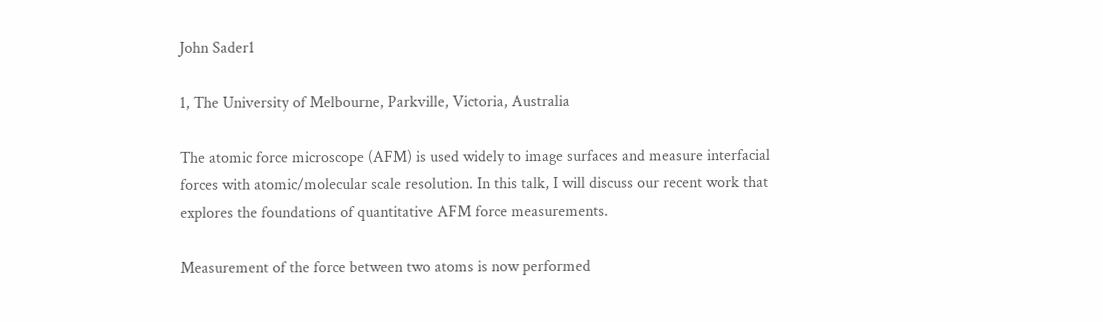John Sader1

1, The University of Melbourne, Parkville, Victoria, Australia

The atomic force microscope (AFM) is used widely to image surfaces and measure interfacial forces with atomic/molecular scale resolution. In this talk, I will discuss our recent work that explores the foundations of quantitative AFM force measurements.

Measurement of the force between two atoms is now performed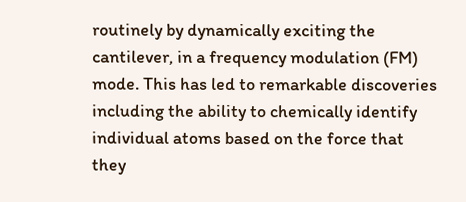routinely by dynamically exciting the cantilever, in a frequency modulation (FM) mode. This has led to remarkable discoveries including the ability to chemically identify individual atoms based on the force that they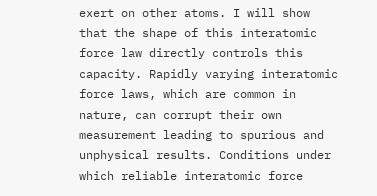exert on other atoms. I will show that the shape of this interatomic force law directly controls this capacity. Rapidly varying interatomic force laws, which are common in nature, can corrupt their own measurement leading to spurious and unphysical results. Conditions under which reliable interatomic force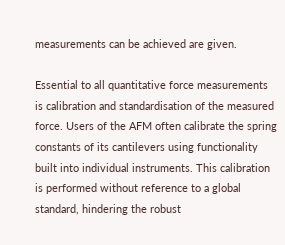measurements can be achieved are given.

Essential to all quantitative force measurements is calibration and standardisation of the measured force. Users of the AFM often calibrate the spring constants of its cantilevers using functionality built into individual instruments. This calibration is performed without reference to a global standard, hindering the robust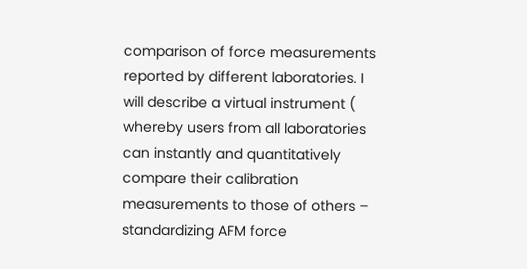comparison of force measurements reported by different laboratories. I will describe a virtual instrument ( whereby users from all laboratories can instantly and quantitatively compare their calibration measurements to those of others – standardizing AFM force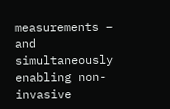measurements – and simultaneously enabling non-invasive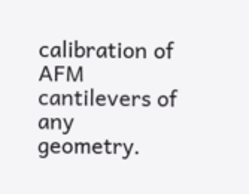calibration of AFM cantilevers of any geometry.